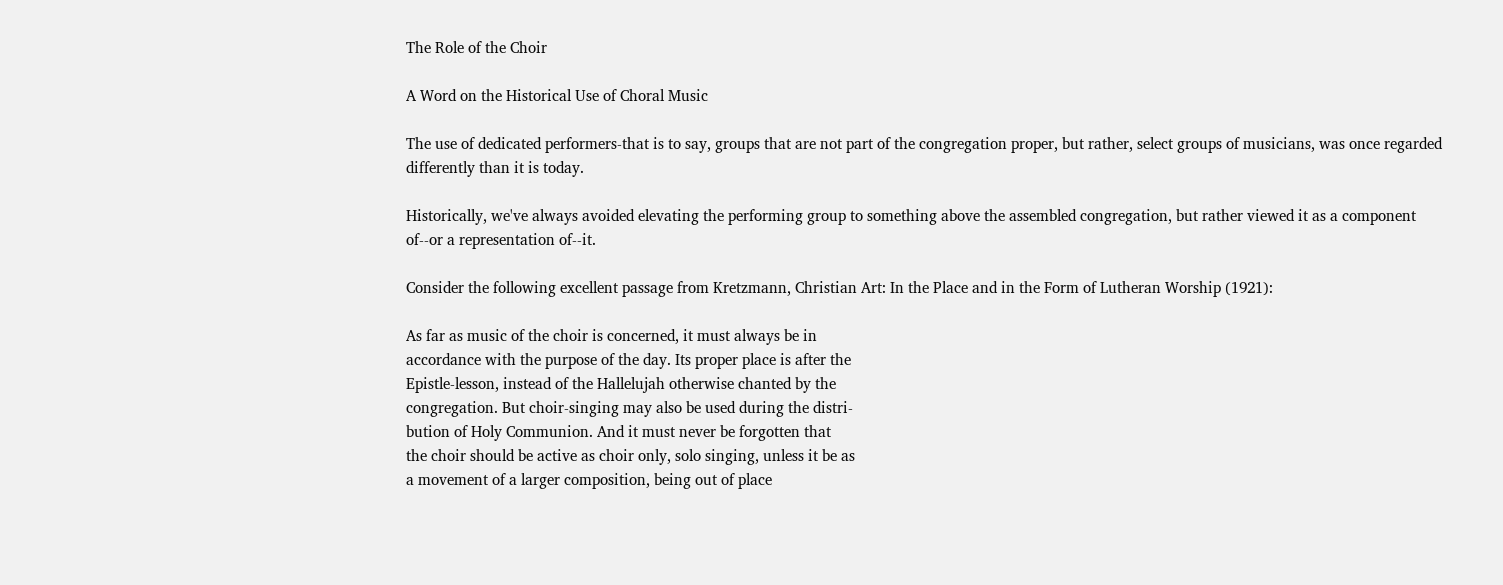The Role of the Choir

A Word on the Historical Use of Choral Music

The use of dedicated performers-that is to say, groups that are not part of the congregation proper, but rather, select groups of musicians, was once regarded differently than it is today.

Historically, we've always avoided elevating the performing group to something above the assembled congregation, but rather viewed it as a component of--or a representation of--it.

Consider the following excellent passage from Kretzmann, Christian Art: In the Place and in the Form of Lutheran Worship (1921):

As far as music of the choir is concerned, it must always be in
accordance with the purpose of the day. Its proper place is after the
Epistle-lesson, instead of the Hallelujah otherwise chanted by the
congregation. But choir-singing may also be used during the distri-
bution of Holy Communion. And it must never be forgotten that
the choir should be active as choir only, solo singing, unless it be as
a movement of a larger composition, being out of place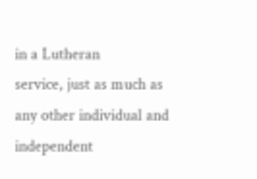in a Lutheran
service, just as much as any other individual and independent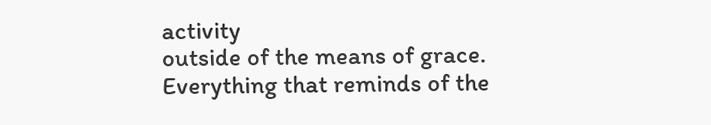activity
outside of the means of grace. Everything that reminds of the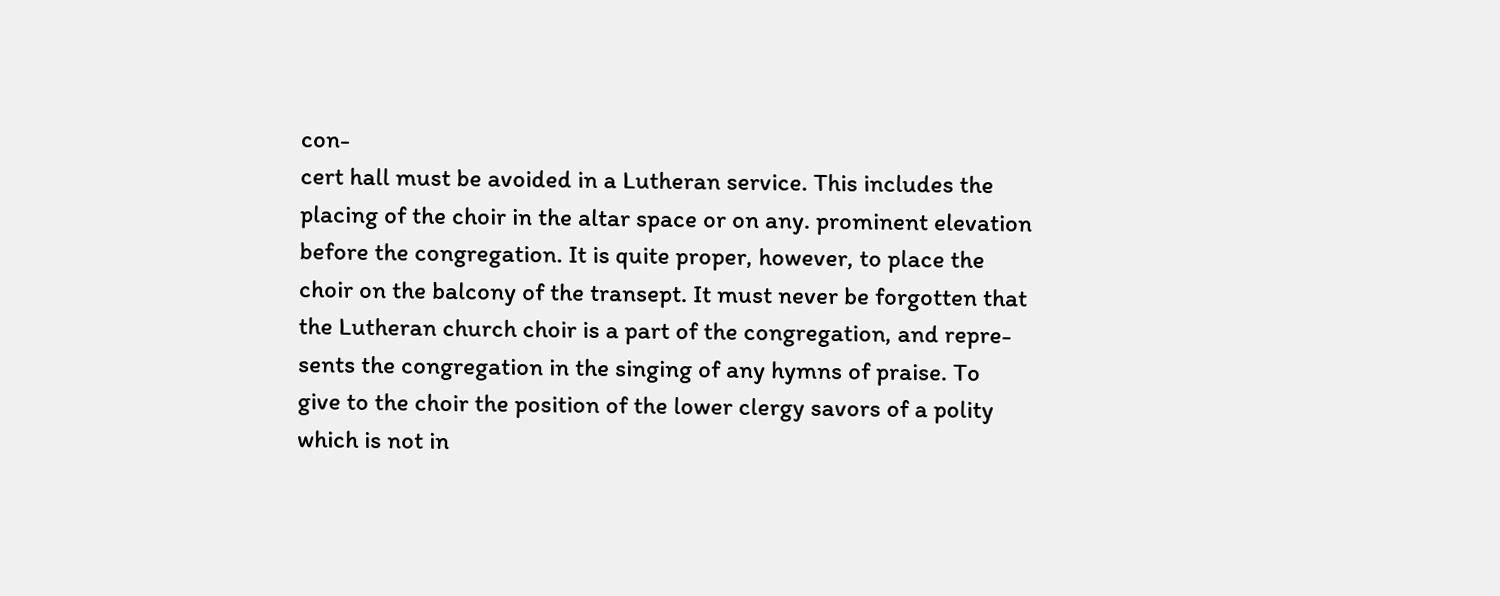con-
cert hall must be avoided in a Lutheran service. This includes the
placing of the choir in the altar space or on any. prominent elevation
before the congregation. It is quite proper, however, to place the
choir on the balcony of the transept. It must never be forgotten that
the Lutheran church choir is a part of the congregation, and repre-
sents the congregation in the singing of any hymns of praise. To
give to the choir the position of the lower clergy savors of a polity
which is not in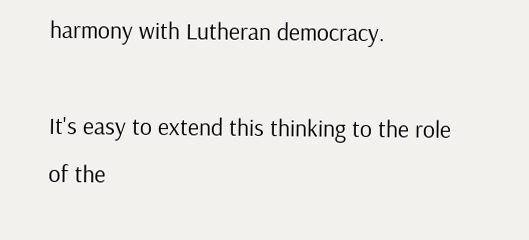harmony with Lutheran democracy.

It's easy to extend this thinking to the role of the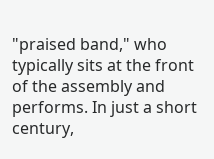"praised band," who typically sits at the front of the assembly and performs. In just a short century,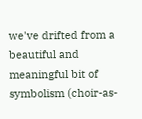we've drifted from a beautiful and meaningful bit of symbolism (choir-as-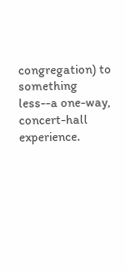congregation) to something less--a one-way, concert-hall experience.